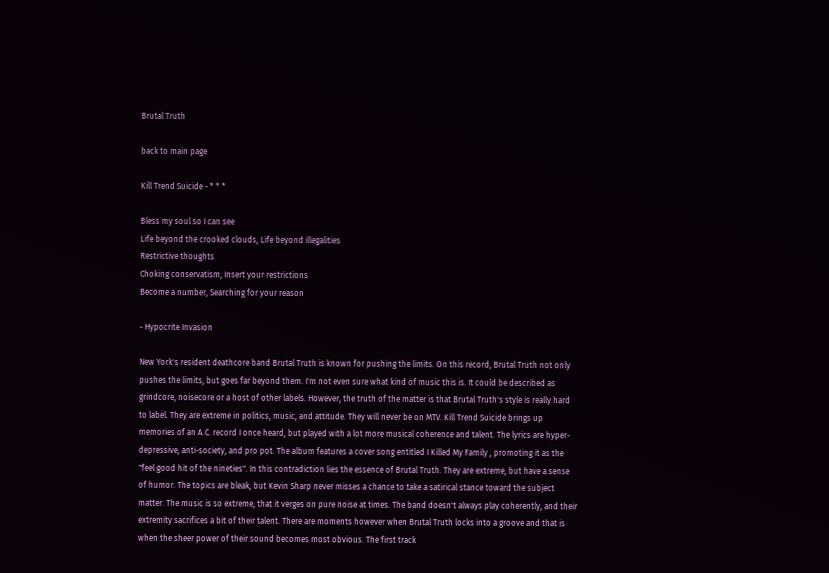Brutal Truth

back to main page

Kill Trend Suicide - * * *

Bless my soul so I can see
Life beyond the crooked clouds, Life beyond illegalities
Restrictive thoughts
Choking conservatism, Insert your restrictions
Become a number, Searching for your reason

- Hypocrite Invasion

New York's resident deathcore band Brutal Truth is known for pushing the limits. On this record, Brutal Truth not only pushes the limits, but goes far beyond them. I'm not even sure what kind of music this is. It could be described as grindcore, noisecore or a host of other labels. However, the truth of the matter is that Brutal Truth's style is really hard to label. They are extreme in politics, music, and attitude. They will never be on MTV. Kill Trend Suicide brings up memories of an A.C. record I once heard, but played with a lot more musical coherence and talent. The lyrics are hyper-depressive, anti-society, and pro pot. The album features a cover song entitled I Killed My Family , promoting it as the "feel good hit of the nineties". In this contradiction lies the essence of Brutal Truth. They are extreme, but have a sense of humor. The topics are bleak, but Kevin Sharp never misses a chance to take a satirical stance toward the subject matter. The music is so extreme, that it verges on pure noise at times. The band doesn't always play coherently, and their extremity sacrifices a bit of their talent. There are moments however when Brutal Truth locks into a groove and that is when the sheer power of their sound becomes most obvious. The first track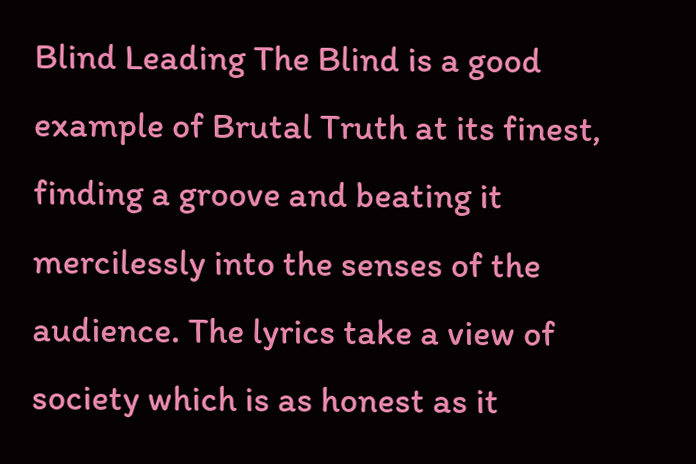Blind Leading The Blind is a good example of Brutal Truth at its finest, finding a groove and beating it mercilessly into the senses of the audience. The lyrics take a view of society which is as honest as it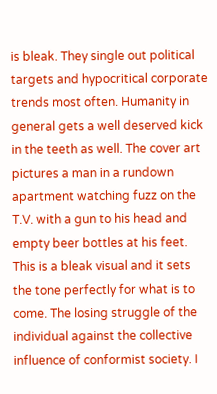is bleak. They single out political targets and hypocritical corporate trends most often. Humanity in general gets a well deserved kick in the teeth as well. The cover art pictures a man in a rundown apartment watching fuzz on the T.V. with a gun to his head and empty beer bottles at his feet. This is a bleak visual and it sets the tone perfectly for what is to come. The losing struggle of the individual against the collective influence of conformist society. I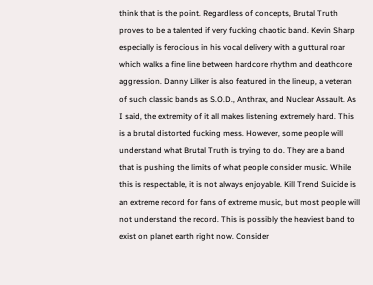think that is the point. Regardless of concepts, Brutal Truth proves to be a talented if very fucking chaotic band. Kevin Sharp especially is ferocious in his vocal delivery with a guttural roar which walks a fine line between hardcore rhythm and deathcore aggression. Danny Lilker is also featured in the lineup, a veteran of such classic bands as S.O.D., Anthrax, and Nuclear Assault. As I said, the extremity of it all makes listening extremely hard. This is a brutal distorted fucking mess. However, some people will understand what Brutal Truth is trying to do. They are a band that is pushing the limits of what people consider music. While this is respectable, it is not always enjoyable. Kill Trend Suicide is an extreme record for fans of extreme music, but most people will not understand the record. This is possibly the heaviest band to exist on planet earth right now. Consider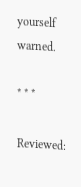yourself warned.

* * *

Reviewed: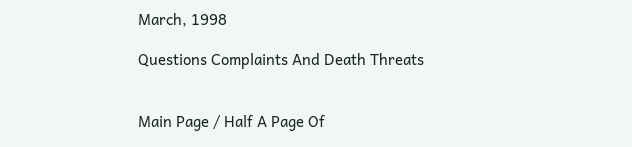March, 1998

Questions Complaints And Death Threats


Main Page / Half A Page Of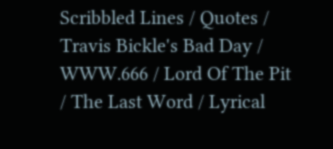Scribbled Lines / Quotes / Travis Bickle's Bad Day / WWW.666 / Lord Of The Pit / The Last Word / Lyrical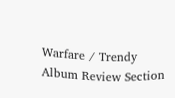Warfare / Trendy Album Review Section